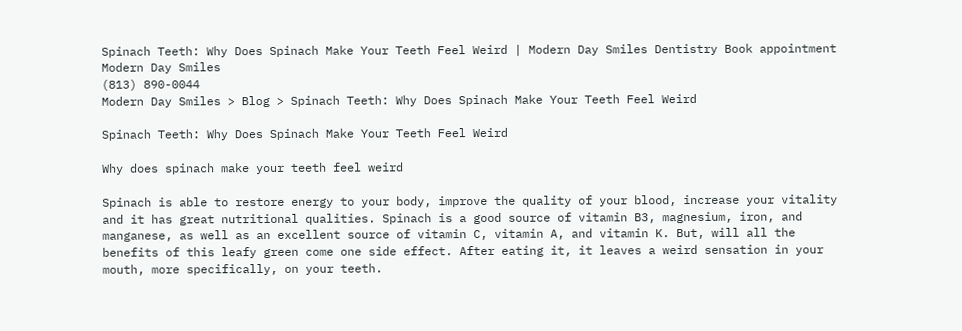Spinach Teeth: Why Does Spinach Make Your Teeth Feel Weird | Modern Day Smiles Dentistry Book appointment
Modern Day Smiles
(813) 890-0044
Modern Day Smiles > Blog > Spinach Teeth: Why Does Spinach Make Your Teeth Feel Weird

Spinach Teeth: Why Does Spinach Make Your Teeth Feel Weird

Why does spinach make your teeth feel weird

Spinach is able to restore energy to your body, improve the quality of your blood, increase your vitality and it has great nutritional qualities. Spinach is a good source of vitamin B3, magnesium, iron, and manganese, as well as an excellent source of vitamin C, vitamin A, and vitamin K. But, will all the benefits of this leafy green come one side effect. After eating it, it leaves a weird sensation in your mouth, more specifically, on your teeth.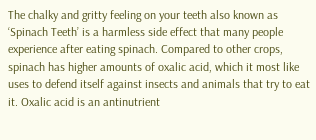The chalky and gritty feeling on your teeth also known as ‘Spinach Teeth’ is a harmless side effect that many people experience after eating spinach. Compared to other crops, spinach has higher amounts of oxalic acid, which it most like uses to defend itself against insects and animals that try to eat it. Oxalic acid is an antinutrient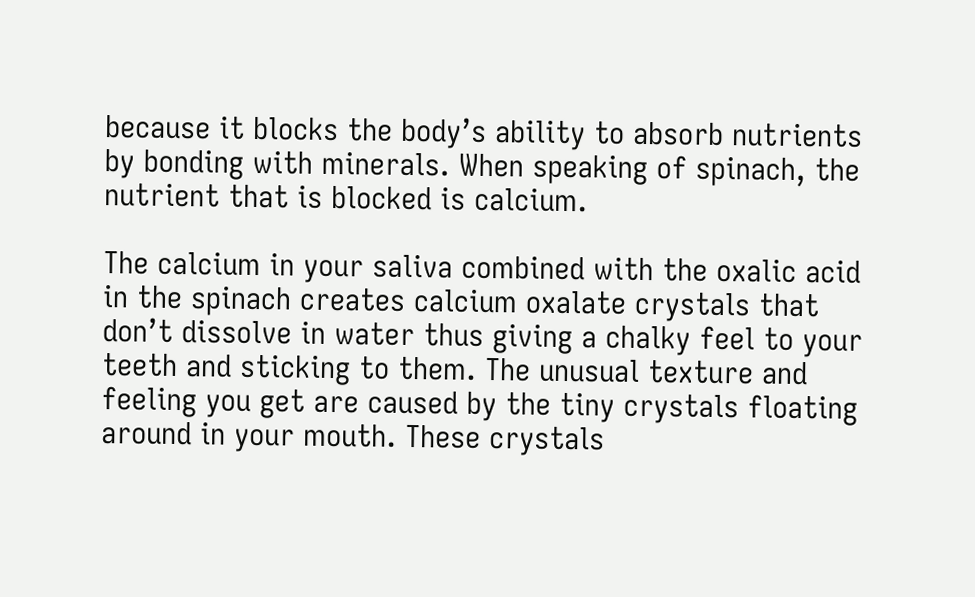because it blocks the body’s ability to absorb nutrients by bonding with minerals. When speaking of spinach, the nutrient that is blocked is calcium.

The calcium in your saliva combined with the oxalic acid in the spinach creates calcium oxalate crystals that don’t dissolve in water thus giving a chalky feel to your teeth and sticking to them. The unusual texture and feeling you get are caused by the tiny crystals floating around in your mouth. These crystals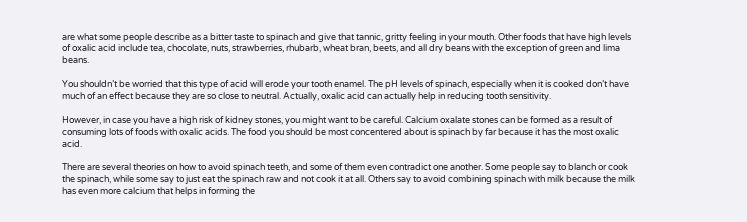are what some people describe as a bitter taste to spinach and give that tannic, gritty feeling in your mouth. Other foods that have high levels of oxalic acid include tea, chocolate, nuts, strawberries, rhubarb, wheat bran, beets, and all dry beans with the exception of green and lima beans.

You shouldn’t be worried that this type of acid will erode your tooth enamel. The pH levels of spinach, especially when it is cooked don’t have much of an effect because they are so close to neutral. Actually, oxalic acid can actually help in reducing tooth sensitivity.

However, in case you have a high risk of kidney stones, you might want to be careful. Calcium oxalate stones can be formed as a result of consuming lots of foods with oxalic acids. The food you should be most concentered about is spinach by far because it has the most oxalic acid.

There are several theories on how to avoid spinach teeth, and some of them even contradict one another. Some people say to blanch or cook the spinach, while some say to just eat the spinach raw and not cook it at all. Others say to avoid combining spinach with milk because the milk has even more calcium that helps in forming the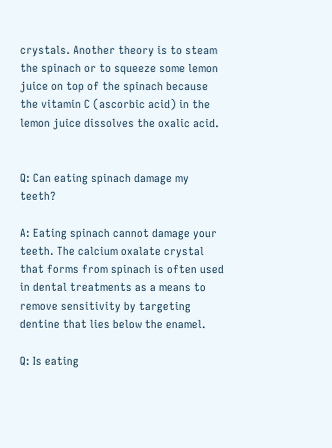crystals. Another theory is to steam the spinach or to squeeze some lemon juice on top of the spinach because the vitamin C (ascorbic acid) in the lemon juice dissolves the oxalic acid.


Q: Can eating spinach damage my teeth?

A: Eating spinach cannot damage your teeth. The calcium oxalate crystal that forms from spinach is often used in dental treatments as a means to remove sensitivity by targeting dentine that lies below the enamel.

Q: Is eating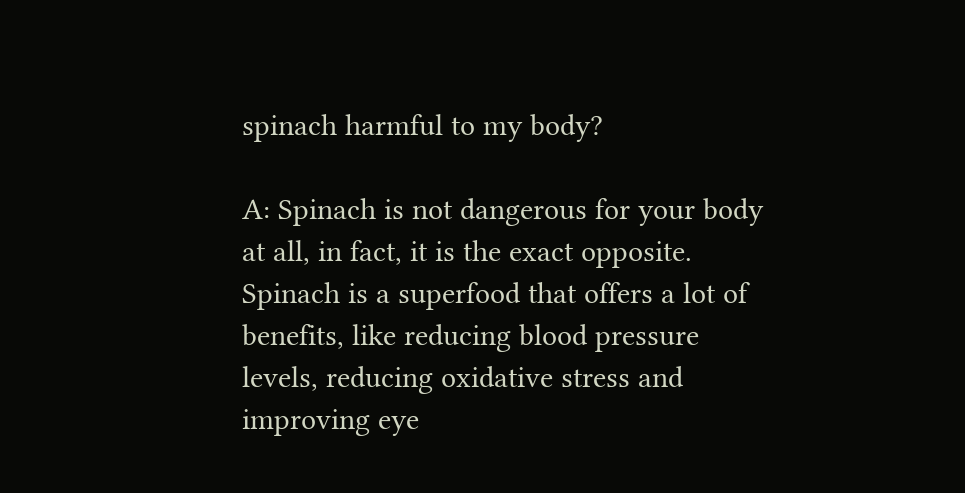spinach harmful to my body?

A: Spinach is not dangerous for your body at all, in fact, it is the exact opposite. Spinach is a superfood that offers a lot of benefits, like reducing blood pressure levels, reducing oxidative stress and improving eye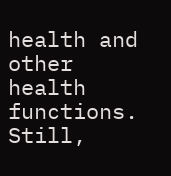health and other health functions. Still,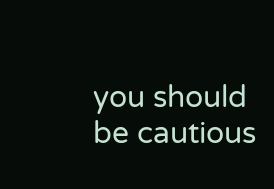you should be cautious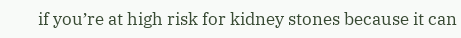if you’re at high risk for kidney stones because it can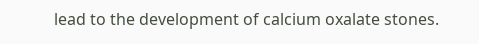lead to the development of calcium oxalate stones.